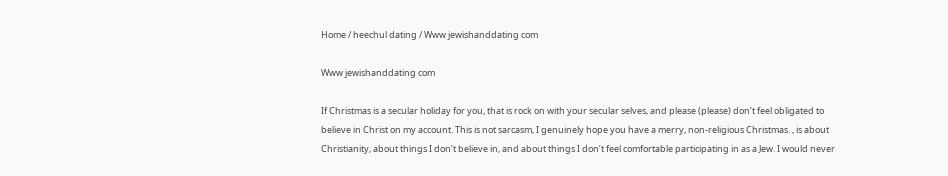Home / heechul dating / Www jewishanddating com

Www jewishanddating com

If Christmas is a secular holiday for you, that is rock on with your secular selves, and please (please) don’t feel obligated to believe in Christ on my account. This is not sarcasm, I genuinely hope you have a merry, non-religious Christmas. , is about Christianity, about things I don’t believe in, and about things I don’t feel comfortable participating in as a Jew. I would never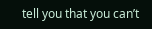tell you that you can’t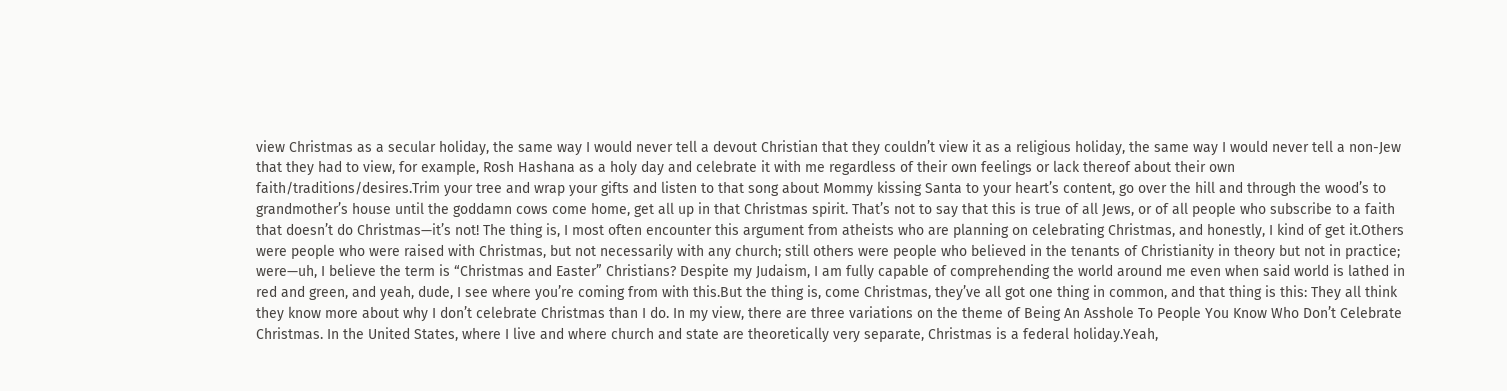view Christmas as a secular holiday, the same way I would never tell a devout Christian that they couldn’t view it as a religious holiday, the same way I would never tell a non-Jew that they had to view, for example, Rosh Hashana as a holy day and celebrate it with me regardless of their own feelings or lack thereof about their own faith/traditions/desires.Trim your tree and wrap your gifts and listen to that song about Mommy kissing Santa to your heart’s content, go over the hill and through the wood’s to grandmother’s house until the goddamn cows come home, get all up in that Christmas spirit. That’s not to say that this is true of all Jews, or of all people who subscribe to a faith that doesn’t do Christmas—it’s not! The thing is, I most often encounter this argument from atheists who are planning on celebrating Christmas, and honestly, I kind of get it.Others were people who were raised with Christmas, but not necessarily with any church; still others were people who believed in the tenants of Christianity in theory but not in practice; were—uh, I believe the term is “Christmas and Easter” Christians? Despite my Judaism, I am fully capable of comprehending the world around me even when said world is lathed in red and green, and yeah, dude, I see where you’re coming from with this.But the thing is, come Christmas, they’ve all got one thing in common, and that thing is this: They all think they know more about why I don’t celebrate Christmas than I do. In my view, there are three variations on the theme of Being An Asshole To People You Know Who Don’t Celebrate Christmas. In the United States, where I live and where church and state are theoretically very separate, Christmas is a federal holiday.Yeah,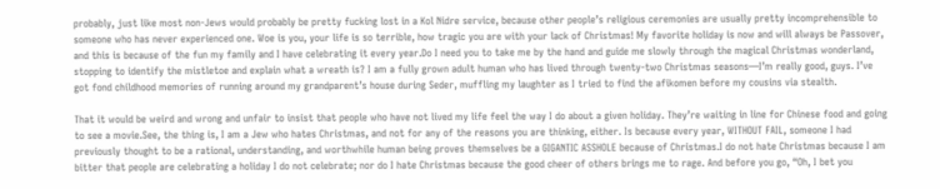probably, just like most non-Jews would probably be pretty fucking lost in a Kol Nidre service, because other people’s religious ceremonies are usually pretty incomprehensible to someone who has never experienced one. Woe is you, your life is so terrible, how tragic you are with your lack of Christmas! My favorite holiday is now and will always be Passover, and this is because of the fun my family and I have celebrating it every year.Do I need you to take me by the hand and guide me slowly through the magical Christmas wonderland, stopping to identify the mistletoe and explain what a wreath is? I am a fully grown adult human who has lived through twenty-two Christmas seasons—I’m really good, guys. I’ve got fond childhood memories of running around my grandparent’s house during Seder, muffling my laughter as I tried to find the afikomen before my cousins via stealth.

That it would be weird and wrong and unfair to insist that people who have not lived my life feel the way I do about a given holiday. They’re waiting in line for Chinese food and going to see a movie.See, the thing is, I am a Jew who hates Christmas, and not for any of the reasons you are thinking, either. Is because every year, WITHOUT FAIL, someone I had previously thought to be a rational, understanding, and worthwhile human being proves themselves be a GIGANTIC ASSHOLE because of Christmas.I do not hate Christmas because I am bitter that people are celebrating a holiday I do not celebrate; nor do I hate Christmas because the good cheer of others brings me to rage. And before you go, “Oh, I bet you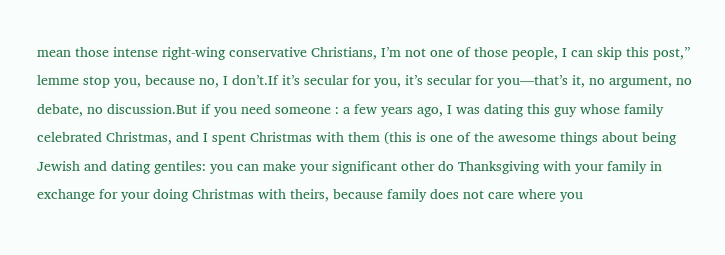mean those intense right-wing conservative Christians, I’m not one of those people, I can skip this post,” lemme stop you, because no, I don’t.If it’s secular for you, it’s secular for you—that’s it, no argument, no debate, no discussion.But if you need someone : a few years ago, I was dating this guy whose family celebrated Christmas, and I spent Christmas with them (this is one of the awesome things about being Jewish and dating gentiles: you can make your significant other do Thanksgiving with your family in exchange for your doing Christmas with theirs, because family does not care where you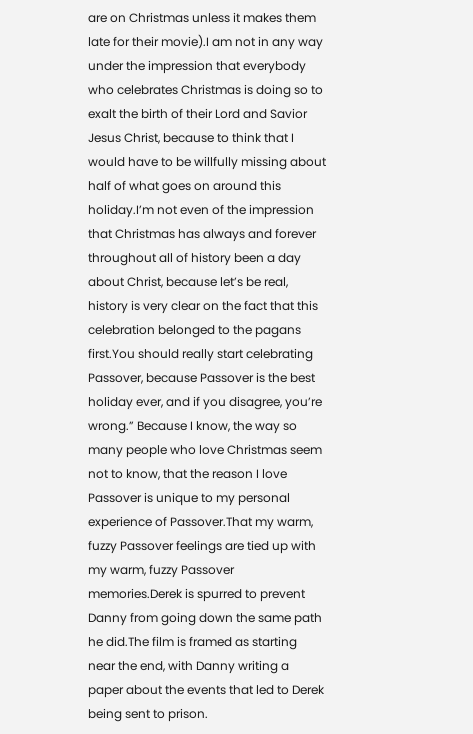are on Christmas unless it makes them late for their movie).I am not in any way under the impression that everybody who celebrates Christmas is doing so to exalt the birth of their Lord and Savior Jesus Christ, because to think that I would have to be willfully missing about half of what goes on around this holiday.I’m not even of the impression that Christmas has always and forever throughout all of history been a day about Christ, because let’s be real, history is very clear on the fact that this celebration belonged to the pagans first.You should really start celebrating Passover, because Passover is the best holiday ever, and if you disagree, you’re wrong.” Because I know, the way so many people who love Christmas seem not to know, that the reason I love Passover is unique to my personal experience of Passover.That my warm, fuzzy Passover feelings are tied up with my warm, fuzzy Passover memories.Derek is spurred to prevent Danny from going down the same path he did.The film is framed as starting near the end, with Danny writing a paper about the events that led to Derek being sent to prison.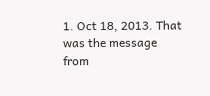1. Oct 18, 2013. That was the message from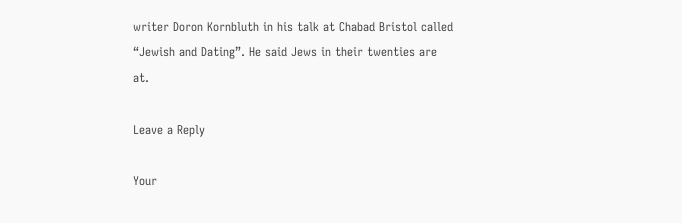writer Doron Kornbluth in his talk at Chabad Bristol called “Jewish and Dating”. He said Jews in their twenties are at.

Leave a Reply

Your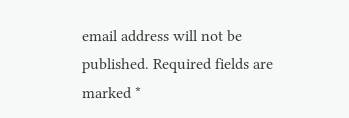email address will not be published. Required fields are marked *